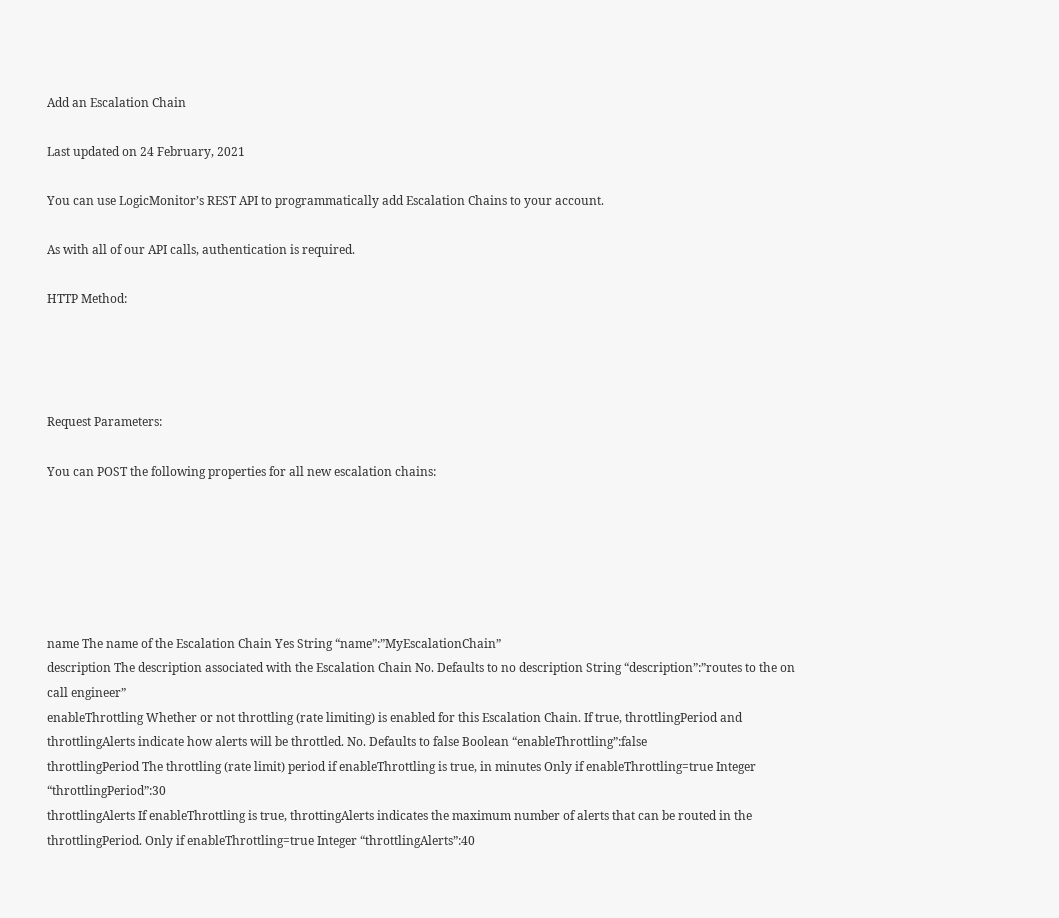Add an Escalation Chain

Last updated on 24 February, 2021

You can use LogicMonitor’s REST API to programmatically add Escalation Chains to your account.

As with all of our API calls, authentication is required.

HTTP Method:




Request Parameters:

You can POST the following properties for all new escalation chains:






name The name of the Escalation Chain Yes String “name”:”MyEscalationChain”
description The description associated with the Escalation Chain No. Defaults to no description String “description”:”routes to the on call engineer”
enableThrottling Whether or not throttling (rate limiting) is enabled for this Escalation Chain. If true, throttlingPeriod and throttlingAlerts indicate how alerts will be throttled. No. Defaults to false Boolean “enableThrottling”:false
throttlingPeriod The throttling (rate limit) period if enableThrottling is true, in minutes Only if enableThrottling=true Integer “throttlingPeriod”:30
throttlingAlerts If enableThrottling is true, throttingAlerts indicates the maximum number of alerts that can be routed in the throttlingPeriod. Only if enableThrottling=true Integer “throttlingAlerts”:40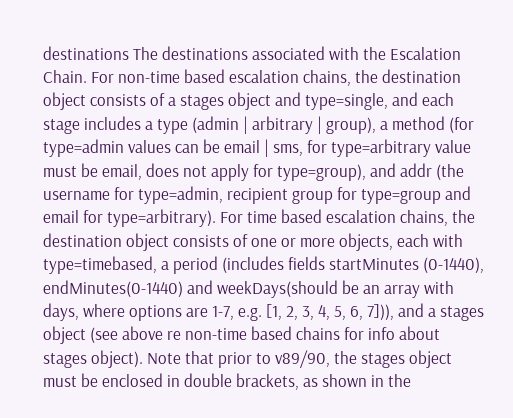destinations The destinations associated with the Escalation Chain. For non-time based escalation chains, the destination object consists of a stages object and type=single, and each stage includes a type (admin | arbitrary | group), a method (for type=admin values can be email | sms, for type=arbitrary value must be email, does not apply for type=group), and addr (the username for type=admin, recipient group for type=group and email for type=arbitrary). For time based escalation chains, the destination object consists of one or more objects, each with type=timebased, a period (includes fields startMinutes (0-1440), endMinutes(0-1440) and weekDays(should be an array with days, where options are 1-7, e.g. [1, 2, 3, 4, 5, 6, 7])), and a stages object (see above re non-time based chains for info about stages object). Note that prior to v89/90, the stages object must be enclosed in double brackets, as shown in the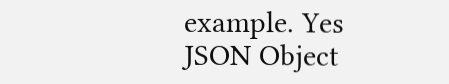example. Yes JSON Object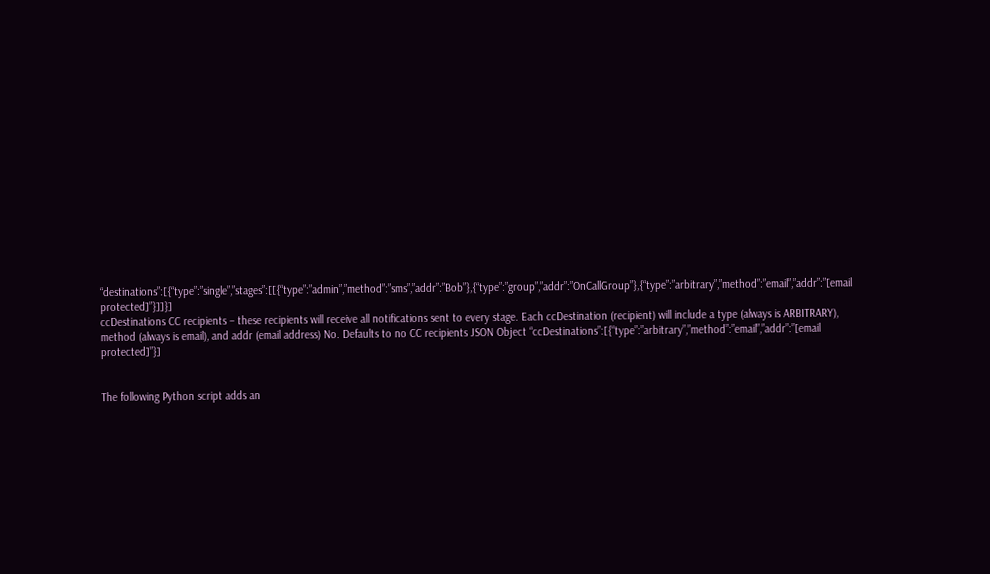“destinations”:[{“type”:”single”,”stages”:[[{“type”:”admin”,”method”:”sms”,”addr”:”Bob”},{“type”:”group”,”addr”:”OnCallGroup”},{“type”:”arbitrary”,”method”:”email”,”addr”:”[email protected]”}]]}]
ccDestinations CC recipients – these recipients will receive all notifications sent to every stage. Each ccDestination (recipient) will include a type (always is ARBITRARY), method (always is email), and addr (email address) No. Defaults to no CC recipients JSON Object “ccDestinations”:[{“type”:”arbitrary”,”method”:”email”,”addr”:”[email protected]”}]


The following Python script adds an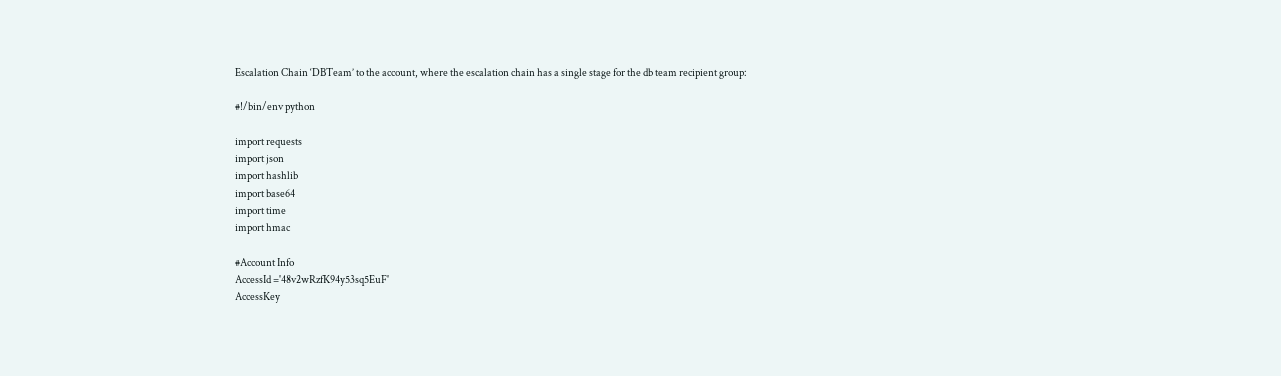Escalation Chain ‘DBTeam’ to the account, where the escalation chain has a single stage for the db team recipient group:

#!/bin/env python

import requests
import json
import hashlib
import base64
import time
import hmac

#Account Info
AccessId ='48v2wRzfK94y53sq5EuF'
AccessKey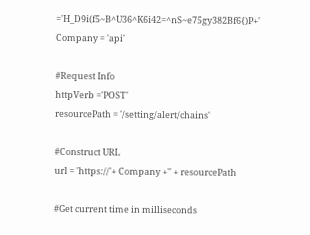='H_D9i(f5~B^U36^K6i42=^nS~e75gy382Bf6{)P+'
Company = 'api'

#Request Info
httpVerb ='POST'
resourcePath = '/setting/alert/chains'

#Construct URL
url = 'https://'+ Company +'' + resourcePath

#Get current time in milliseconds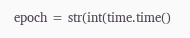epoch = str(int(time.time()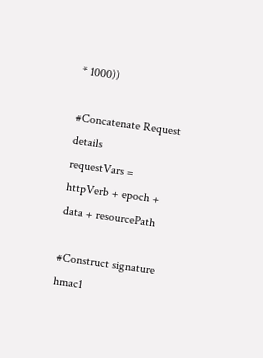* 1000))

#Concatenate Request details
requestVars = httpVerb + epoch + data + resourcePath

#Construct signature
hmac1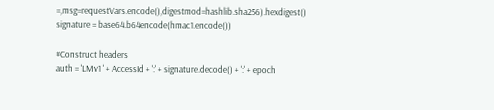=,msg=requestVars.encode(),digestmod=hashlib.sha256).hexdigest()
signature = base64.b64encode(hmac1.encode())

#Construct headers
auth = 'LMv1 ' + AccessId + ':' + signature.decode() + ':' + epoch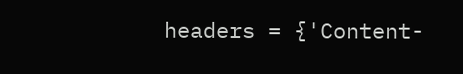headers = {'Content-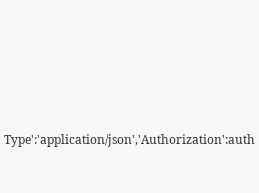Type':'application/json','Authorization':auth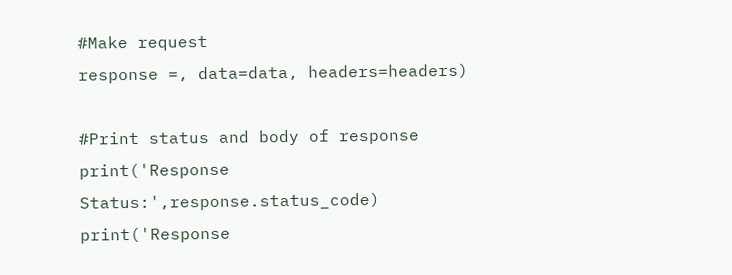#Make request
response =, data=data, headers=headers)

#Print status and body of response
print('Response Status:',response.status_code)
print('Response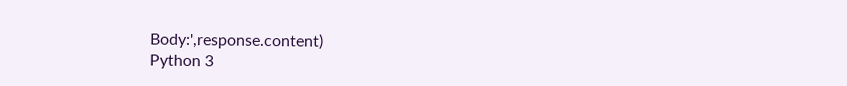Body:',response.content)
Python 3